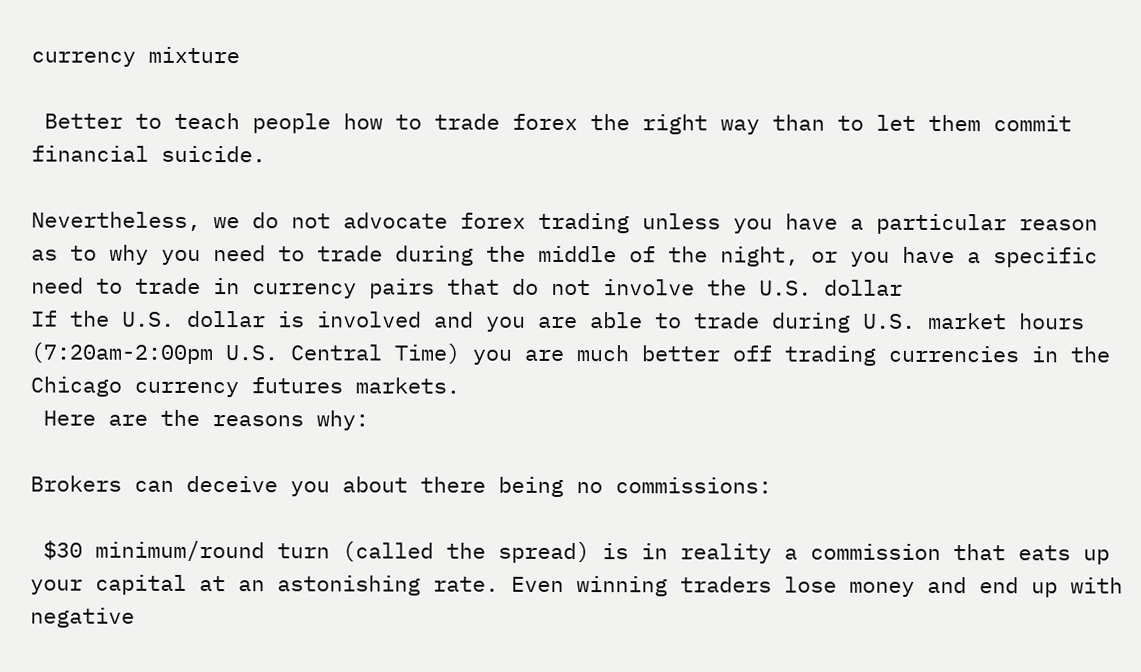currency mixture

 Better to teach people how to trade forex the right way than to let them commit financial suicide.

Nevertheless, we do not advocate forex trading unless you have a particular reason as to why you need to trade during the middle of the night, or you have a specific need to trade in currency pairs that do not involve the U.S. dollar
If the U.S. dollar is involved and you are able to trade during U.S. market hours (7:20am-2:00pm U.S. Central Time) you are much better off trading currencies in the Chicago currency futures markets.
 Here are the reasons why:

Brokers can deceive you about there being no commissions:

 $30 minimum/round turn (called the spread) is in reality a commission that eats up your capital at an astonishing rate. Even winning traders lose money and end up with negative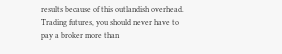results because of this outlandish overhead. Trading futures, you should never have to pay a broker more than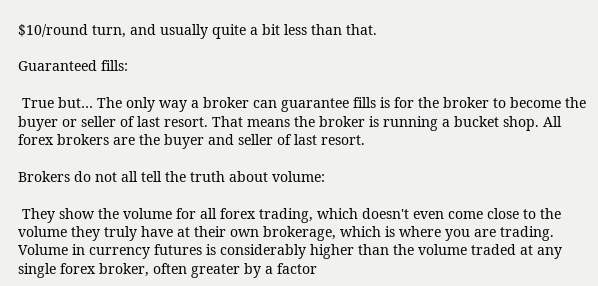$10/round turn, and usually quite a bit less than that.

Guaranteed fills:

 True but… The only way a broker can guarantee fills is for the broker to become the buyer or seller of last resort. That means the broker is running a bucket shop. All forex brokers are the buyer and seller of last resort.

Brokers do not all tell the truth about volume:

 They show the volume for all forex trading, which doesn't even come close to the volume they truly have at their own brokerage, which is where you are trading. Volume in currency futures is considerably higher than the volume traded at any single forex broker, often greater by a factor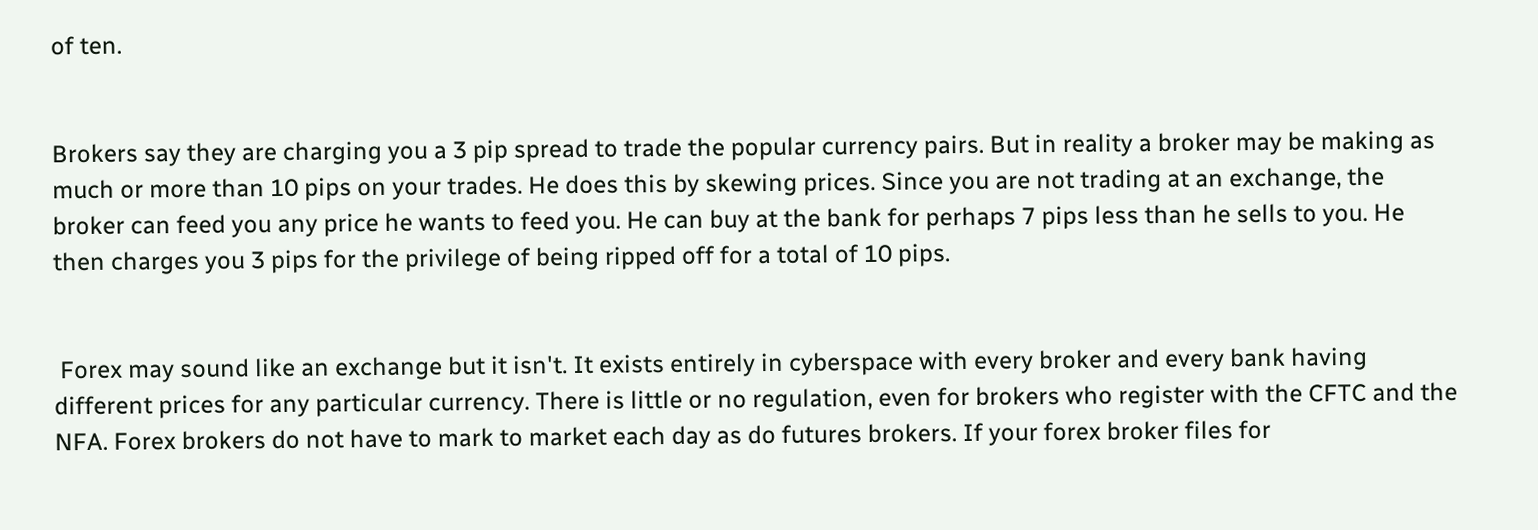of ten.


Brokers say they are charging you a 3 pip spread to trade the popular currency pairs. But in reality a broker may be making as much or more than 10 pips on your trades. He does this by skewing prices. Since you are not trading at an exchange, the broker can feed you any price he wants to feed you. He can buy at the bank for perhaps 7 pips less than he sells to you. He then charges you 3 pips for the privilege of being ripped off for a total of 10 pips.


 Forex may sound like an exchange but it isn't. It exists entirely in cyberspace with every broker and every bank having different prices for any particular currency. There is little or no regulation, even for brokers who register with the CFTC and the NFA. Forex brokers do not have to mark to market each day as do futures brokers. If your forex broker files for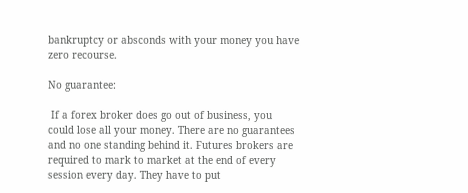bankruptcy or absconds with your money you have zero recourse.

No guarantee:

 If a forex broker does go out of business, you could lose all your money. There are no guarantees and no one standing behind it. Futures brokers are required to mark to market at the end of every session every day. They have to put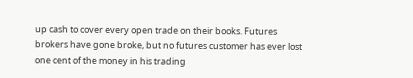up cash to cover every open trade on their books. Futures brokers have gone broke, but no futures customer has ever lost one cent of the money in his trading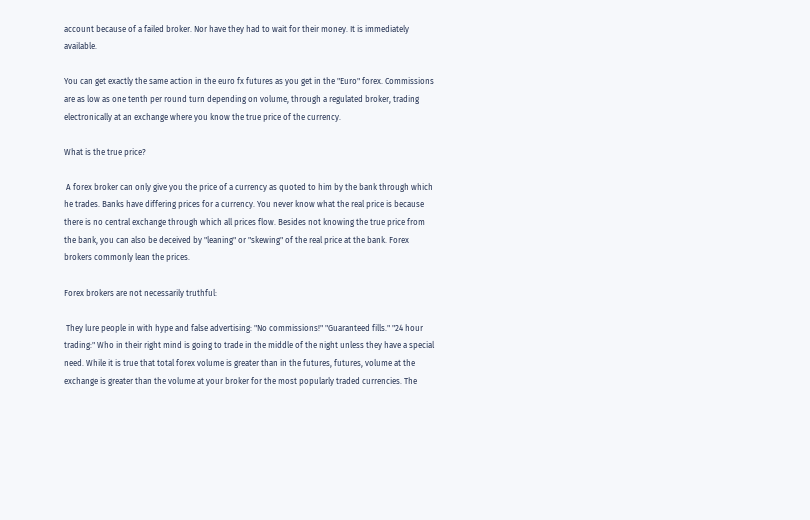account because of a failed broker. Nor have they had to wait for their money. It is immediately available.

You can get exactly the same action in the euro fx futures as you get in the "Euro" forex. Commissions are as low as one tenth per round turn depending on volume, through a regulated broker, trading electronically at an exchange where you know the true price of the currency.

What is the true price?

 A forex broker can only give you the price of a currency as quoted to him by the bank through which he trades. Banks have differing prices for a currency. You never know what the real price is because there is no central exchange through which all prices flow. Besides not knowing the true price from the bank, you can also be deceived by "leaning" or "skewing" of the real price at the bank. Forex brokers commonly lean the prices.

Forex brokers are not necessarily truthful:

 They lure people in with hype and false advertising: "No commissions!" "Guaranteed fills." "24 hour trading:" Who in their right mind is going to trade in the middle of the night unless they have a special need. While it is true that total forex volume is greater than in the futures, futures, volume at the exchange is greater than the volume at your broker for the most popularly traded currencies. The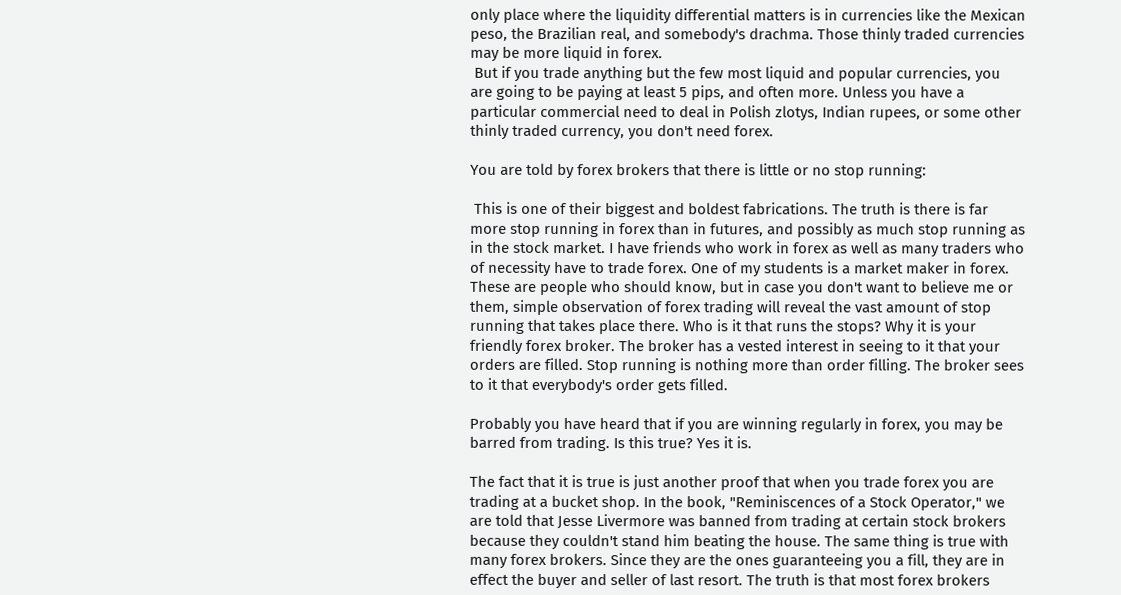only place where the liquidity differential matters is in currencies like the Mexican peso, the Brazilian real, and somebody's drachma. Those thinly traded currencies may be more liquid in forex.
 But if you trade anything but the few most liquid and popular currencies, you are going to be paying at least 5 pips, and often more. Unless you have a particular commercial need to deal in Polish zlotys, Indian rupees, or some other thinly traded currency, you don't need forex.

You are told by forex brokers that there is little or no stop running:

 This is one of their biggest and boldest fabrications. The truth is there is far more stop running in forex than in futures, and possibly as much stop running as in the stock market. I have friends who work in forex as well as many traders who of necessity have to trade forex. One of my students is a market maker in forex. These are people who should know, but in case you don't want to believe me or them, simple observation of forex trading will reveal the vast amount of stop running that takes place there. Who is it that runs the stops? Why it is your friendly forex broker. The broker has a vested interest in seeing to it that your orders are filled. Stop running is nothing more than order filling. The broker sees to it that everybody's order gets filled.

Probably you have heard that if you are winning regularly in forex, you may be barred from trading. Is this true? Yes it is.

The fact that it is true is just another proof that when you trade forex you are trading at a bucket shop. In the book, "Reminiscences of a Stock Operator," we are told that Jesse Livermore was banned from trading at certain stock brokers because they couldn't stand him beating the house. The same thing is true with many forex brokers. Since they are the ones guaranteeing you a fill, they are in effect the buyer and seller of last resort. The truth is that most forex brokers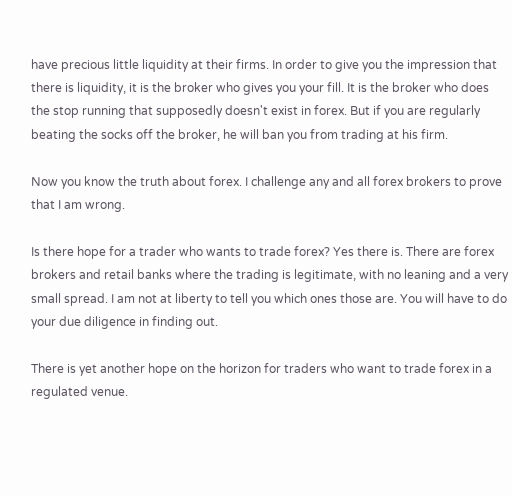have precious little liquidity at their firms. In order to give you the impression that there is liquidity, it is the broker who gives you your fill. It is the broker who does the stop running that supposedly doesn't exist in forex. But if you are regularly beating the socks off the broker, he will ban you from trading at his firm.

Now you know the truth about forex. I challenge any and all forex brokers to prove that I am wrong.

Is there hope for a trader who wants to trade forex? Yes there is. There are forex brokers and retail banks where the trading is legitimate, with no leaning and a very small spread. I am not at liberty to tell you which ones those are. You will have to do your due diligence in finding out.

There is yet another hope on the horizon for traders who want to trade forex in a regulated venue.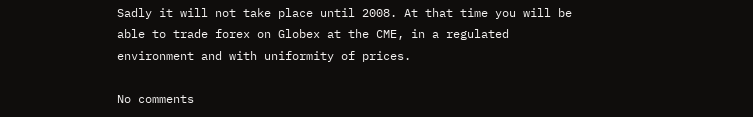Sadly it will not take place until 2008. At that time you will be able to trade forex on Globex at the CME, in a regulated environment and with uniformity of prices.

No comments